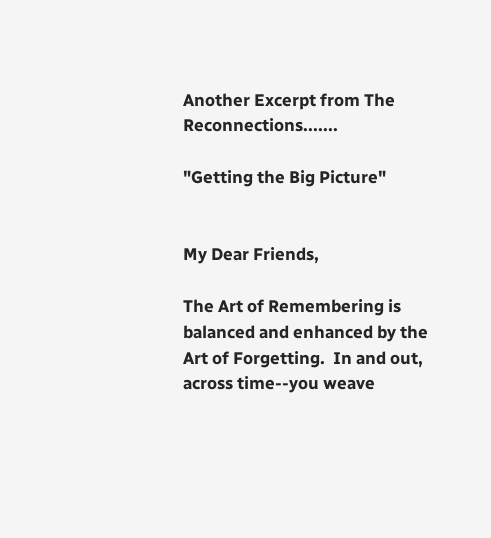Another Excerpt from The Reconnections.......

"Getting the Big Picture"


My Dear Friends,

The Art of Remembering is balanced and enhanced by the Art of Forgetting.  In and out, across time--you weave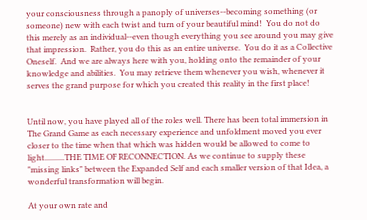your consciousness through a panoply of universes--becoming something (or someone) new with each twist and turn of your beautiful mind!  You do not do this merely as an individual--even though everything you see around you may give that impression.  Rather, you do this as an entire universe.  You do it as a Collective Oneself.  And we are always here with you, holding onto the remainder of your knowledge and abilities.  You may retrieve them whenever you wish, whenever it serves the grand purpose for which you created this reality in the first place!


Until now, you have played all of the roles well. There has been total immersion in The Grand Game as each necessary experience and unfoldment moved you ever closer to the time when that which was hidden would be allowed to come to light..........THE TIME OF RECONNECTION. As we continue to supply these "missing links" between the Expanded Self and each smaller version of that Idea, a wonderful transformation will begin.

At your own rate and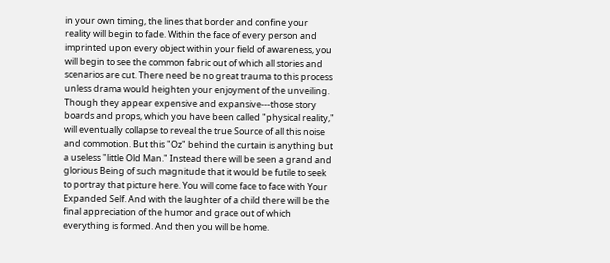in your own timing, the lines that border and confine your reality will begin to fade. Within the face of every person and imprinted upon every object within your field of awareness, you will begin to see the common fabric out of which all stories and scenarios are cut. There need be no great trauma to this process unless drama would heighten your enjoyment of the unveiling. Though they appear expensive and expansive---those story boards and props, which you have been called "physical reality," will eventually collapse to reveal the true Source of all this noise and commotion. But this "Oz" behind the curtain is anything but a useless "little Old Man." Instead there will be seen a grand and glorious Being of such magnitude that it would be futile to seek to portray that picture here. You will come face to face with Your Expanded Self. And with the laughter of a child there will be the final appreciation of the humor and grace out of which everything is formed. And then you will be home.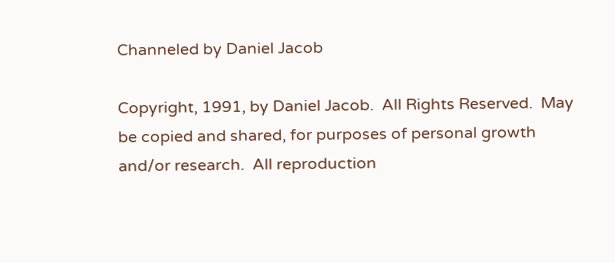Channeled by Daniel Jacob

Copyright, 1991, by Daniel Jacob.  All Rights Reserved.  May be copied and shared, for purposes of personal growth and/or research.  All reproduction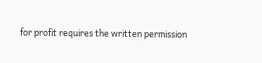for profit requires the written permission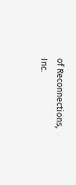of Reconnections, Inc.